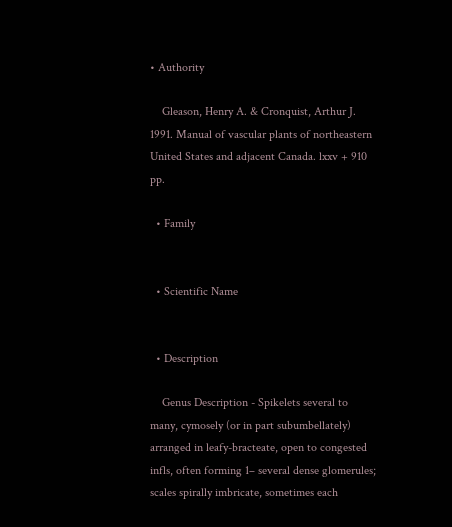• Authority

    Gleason, Henry A. & Cronquist, Arthur J. 1991. Manual of vascular plants of northeastern United States and adjacent Canada. lxxv + 910 pp.

  • Family


  • Scientific Name


  • Description

    Genus Description - Spikelets several to many, cymosely (or in part subumbellately) arranged in leafy-bracteate, open to congested infls, often forming 1– several dense glomerules; scales spirally imbricate, sometimes each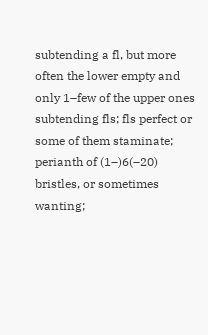subtending a fl, but more often the lower empty and only 1–few of the upper ones subtending fls; fls perfect or some of them staminate; perianth of (1–)6(–20) bristles, or sometimes wanting;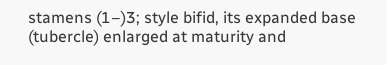stamens (1–)3; style bifid, its expanded base (tubercle) enlarged at maturity and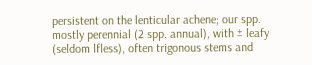persistent on the lenticular achene; our spp. mostly perennial (2 spp. annual), with ± leafy (seldom lfless), often trigonous stems and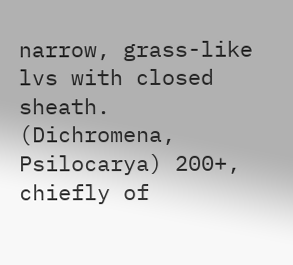narrow, grass-like lvs with closed sheath. (Dichromena, Psilocarya) 200+, chiefly of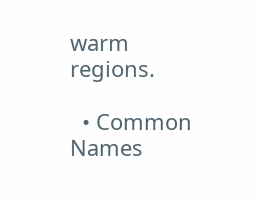warm regions.

  • Common Names